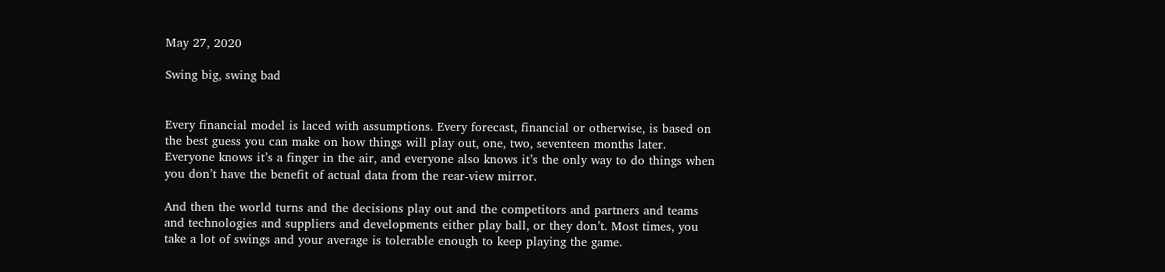May 27, 2020

Swing big, swing bad


Every financial model is laced with assumptions. Every forecast, financial or otherwise, is based on the best guess you can make on how things will play out, one, two, seventeen months later. Everyone knows it’s a finger in the air, and everyone also knows it’s the only way to do things when you don’t have the benefit of actual data from the rear-view mirror.

And then the world turns and the decisions play out and the competitors and partners and teams and technologies and suppliers and developments either play ball, or they don’t. Most times, you take a lot of swings and your average is tolerable enough to keep playing the game.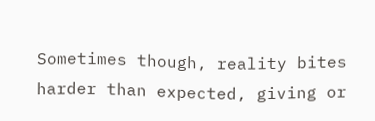Sometimes though, reality bites harder than expected, giving or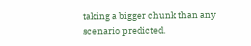taking a bigger chunk than any scenario predicted.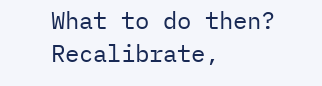What to do then? Recalibrate,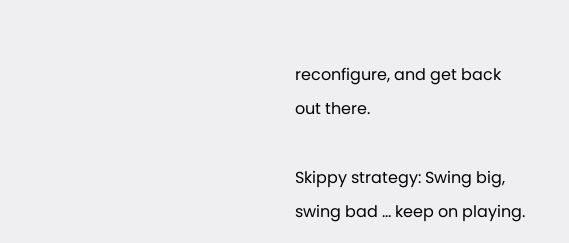reconfigure, and get back out there.

Skippy strategy: Swing big, swing bad … keep on playing.